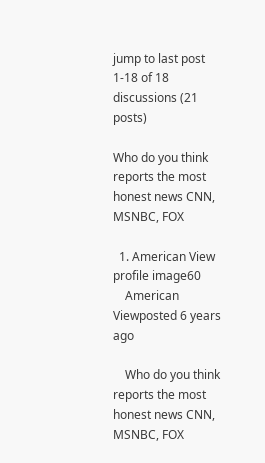jump to last post 1-18 of 18 discussions (21 posts)

Who do you think reports the most honest news CNN, MSNBC, FOX

  1. American View profile image60
    American Viewposted 6 years ago

    Who do you think reports the most honest news CNN, MSNBC, FOX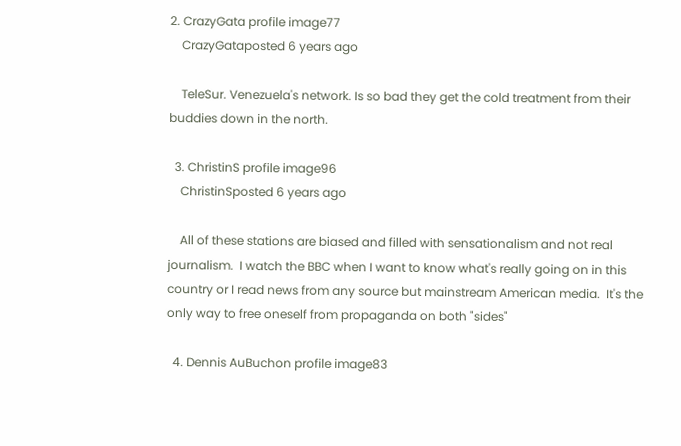2. CrazyGata profile image77
    CrazyGataposted 6 years ago

    TeleSur. Venezuela's network. Is so bad they get the cold treatment from their buddies down in the north.

  3. ChristinS profile image96
    ChristinSposted 6 years ago

    All of these stations are biased and filled with sensationalism and not real journalism.  I watch the BBC when I want to know what's really going on in this country or I read news from any source but mainstream American media.  It's the only way to free oneself from propaganda on both "sides"

  4. Dennis AuBuchon profile image83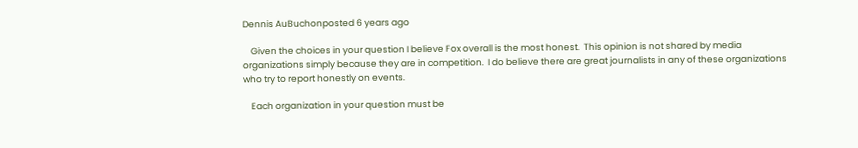Dennis AuBuchonposted 6 years ago

    Given the choices in your question I believe Fox overall is the most honest.  This opinion is not shared by media organizations simply because they are in competition.  I do believe there are great journalists in any of these organizations who try to report honestly on events.

    Each organization in your question must be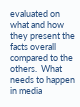evaluated on what and how they present the facts overall compared to the others.  What needs to happen in media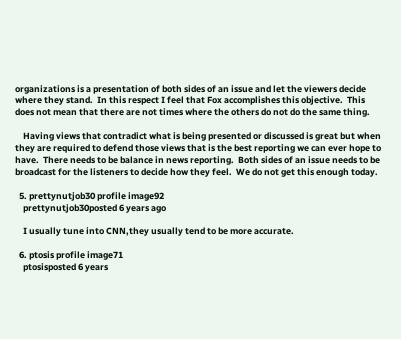organizations is a presentation of both sides of an issue and let the viewers decide where they stand.  In this respect I feel that Fox accomplishes this objective.  This does not mean that there are not times where the others do not do the same thing.

    Having views that contradict what is being presented or discussed is great but when they are required to defend those views that is the best reporting we can ever hope to have.  There needs to be balance in news reporting.  Both sides of an issue needs to be broadcast for the listeners to decide how they feel.  We do not get this enough today.

  5. prettynutjob30 profile image92
    prettynutjob30posted 6 years ago

    I usually tune into CNN,they usually tend to be more accurate.

  6. ptosis profile image71
    ptosisposted 6 years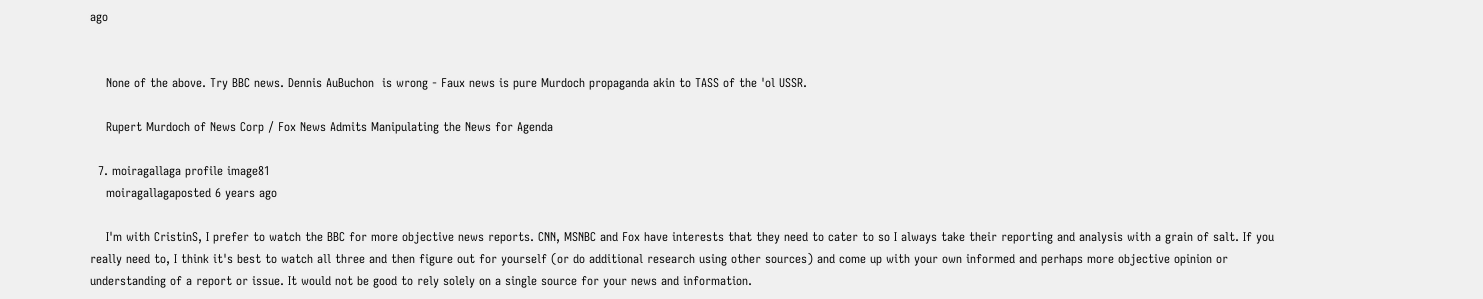ago


    None of the above. Try BBC news. Dennis AuBuchon  is wrong - Faux news is pure Murdoch propaganda akin to TASS of the 'ol USSR.

    Rupert Murdoch of News Corp / Fox News Admits Manipulating the News for Agenda

  7. moiragallaga profile image81
    moiragallagaposted 6 years ago

    I'm with CristinS, I prefer to watch the BBC for more objective news reports. CNN, MSNBC and Fox have interests that they need to cater to so I always take their reporting and analysis with a grain of salt. If you really need to, I think it's best to watch all three and then figure out for yourself (or do additional research using other sources) and come up with your own informed and perhaps more objective opinion or understanding of a report or issue. It would not be good to rely solely on a single source for your news and information.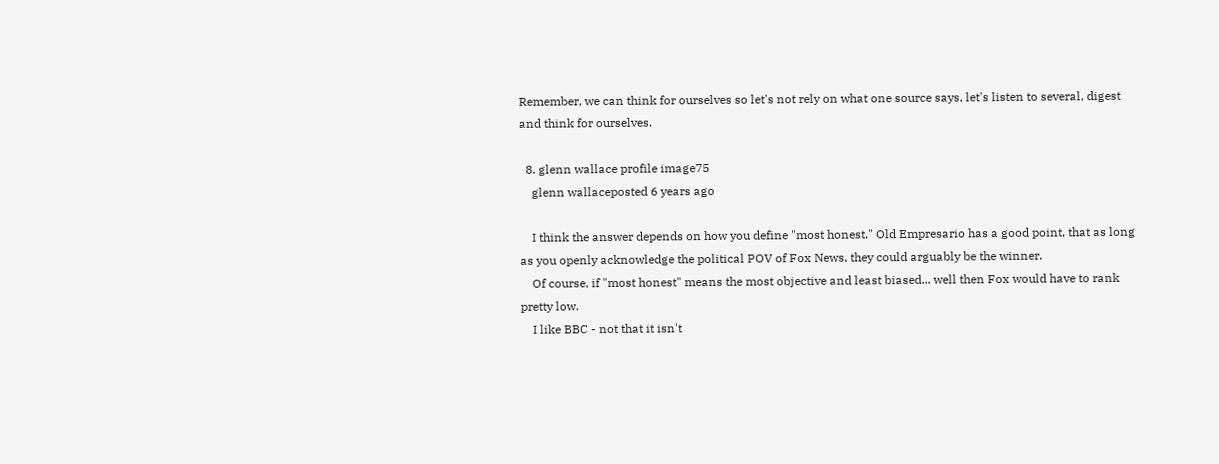Remember, we can think for ourselves so let's not rely on what one source says, let's listen to several, digest and think for ourselves.

  8. glenn wallace profile image75
    glenn wallaceposted 6 years ago

    I think the answer depends on how you define "most honest." Old Empresario has a good point, that as long as you openly acknowledge the political POV of Fox News, they could arguably be the winner.
    Of course, if "most honest" means the most objective and least biased... well then Fox would have to rank pretty low.
    I like BBC - not that it isn't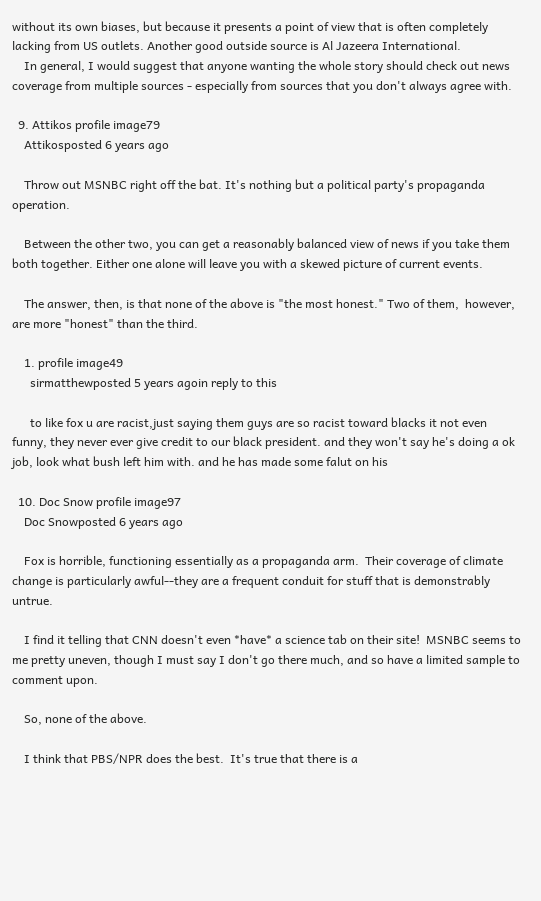without its own biases, but because it presents a point of view that is often completely lacking from US outlets. Another good outside source is Al Jazeera International.
    In general, I would suggest that anyone wanting the whole story should check out news coverage from multiple sources - especially from sources that you don't always agree with.

  9. Attikos profile image79
    Attikosposted 6 years ago

    Throw out MSNBC right off the bat. It's nothing but a political party's propaganda operation.

    Between the other two, you can get a reasonably balanced view of news if you take them both together. Either one alone will leave you with a skewed picture of current events.

    The answer, then, is that none of the above is "the most honest." Two of them,  however, are more "honest" than the third.

    1. profile image49
      sirmatthewposted 5 years agoin reply to this

      to like fox u are racist,just saying them guys are so racist toward blacks it not even funny, they never ever give credit to our black president. and they won't say he's doing a ok job, look what bush left him with. and he has made some falut on his

  10. Doc Snow profile image97
    Doc Snowposted 6 years ago

    Fox is horrible, functioning essentially as a propaganda arm.  Their coverage of climate change is particularly awful--they are a frequent conduit for stuff that is demonstrably untrue.

    I find it telling that CNN doesn't even *have* a science tab on their site!  MSNBC seems to me pretty uneven, though I must say I don't go there much, and so have a limited sample to comment upon.

    So, none of the above.

    I think that PBS/NPR does the best.  It's true that there is a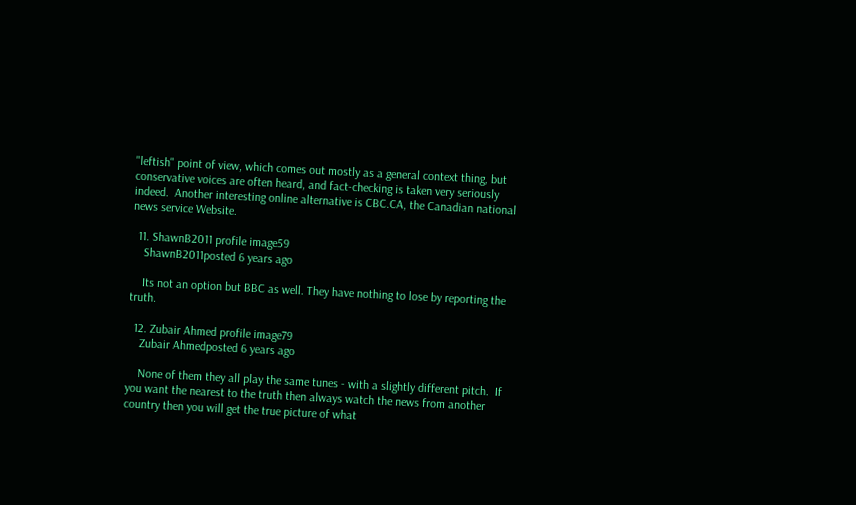"leftish" point of view, which comes out mostly as a general context thing, but conservative voices are often heard, and fact-checking is taken very seriously indeed.  Another interesting online alternative is CBC.CA, the Canadian national news service Website.

  11. ShawnB2011 profile image59
    ShawnB2011posted 6 years ago

    Its not an option but BBC as well. They have nothing to lose by reporting the truth.

  12. Zubair Ahmed profile image79
    Zubair Ahmedposted 6 years ago

    None of them they all play the same tunes - with a slightly different pitch.  If you want the nearest to the truth then always watch the news from another country then you will get the true picture of what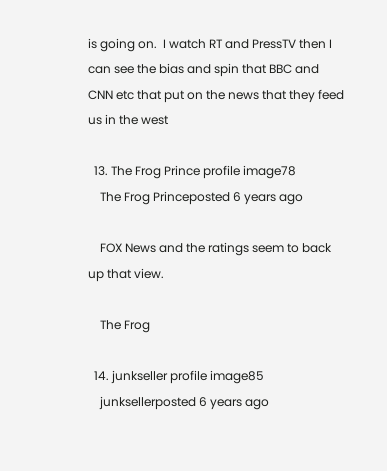is going on.  I watch RT and PressTV then I can see the bias and spin that BBC and CNN etc that put on the news that they feed us in the west

  13. The Frog Prince profile image78
    The Frog Princeposted 6 years ago

    FOX News and the ratings seem to back up that view.

    The Frog

  14. junkseller profile image85
    junksellerposted 6 years ago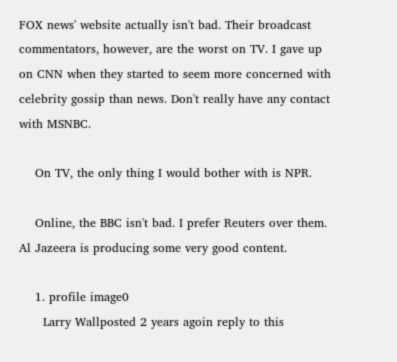FOX news' website actually isn't bad. Their broadcast commentators, however, are the worst on TV. I gave up on CNN when they started to seem more concerned with celebrity gossip than news. Don't really have any contact with MSNBC.

    On TV, the only thing I would bother with is NPR.

    Online, the BBC isn't bad. I prefer Reuters over them. Al Jazeera is producing some very good content.

    1. profile image0
      Larry Wallposted 2 years agoin reply to this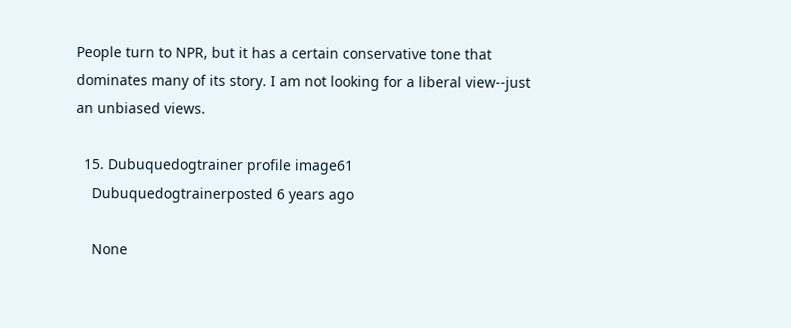People turn to NPR, but it has a certain conservative tone that dominates many of its story. I am not looking for a liberal view--just an unbiased views.

  15. Dubuquedogtrainer profile image61
    Dubuquedogtrainerposted 6 years ago

    None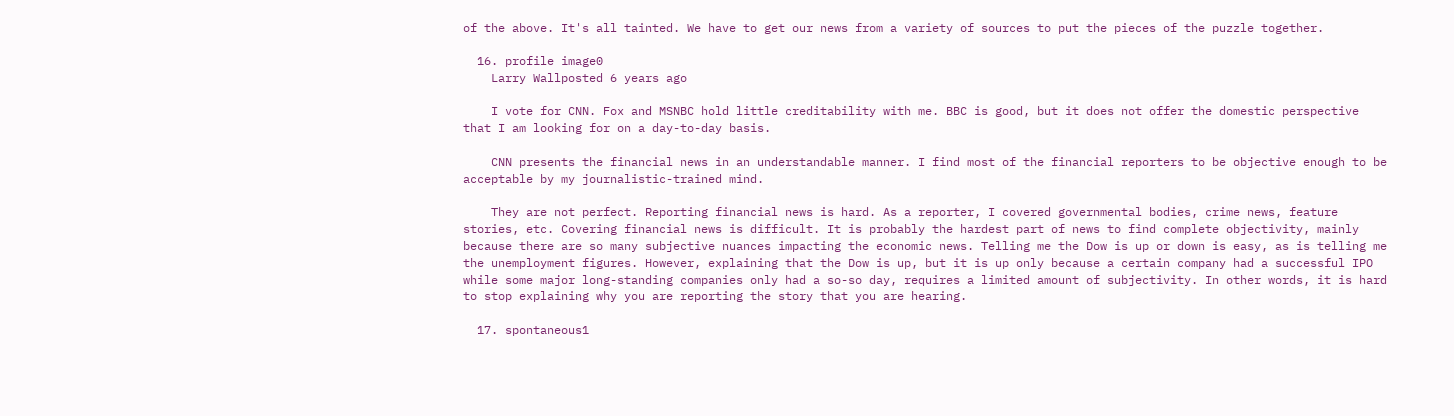of the above. It's all tainted. We have to get our news from a variety of sources to put the pieces of the puzzle together.

  16. profile image0
    Larry Wallposted 6 years ago

    I vote for CNN. Fox and MSNBC hold little creditability with me. BBC is good, but it does not offer the domestic perspective that I am looking for on a day-to-day basis.

    CNN presents the financial news in an understandable manner. I find most of the financial reporters to be objective enough to be acceptable by my journalistic-trained mind.

    They are not perfect. Reporting financial news is hard. As a reporter, I covered governmental bodies, crime news, feature stories, etc. Covering financial news is difficult. It is probably the hardest part of news to find complete objectivity, mainly because there are so many subjective nuances impacting the economic news. Telling me the Dow is up or down is easy, as is telling me the unemployment figures. However, explaining that the Dow is up, but it is up only because a certain company had a successful IPO while some major long-standing companies only had a so-so day, requires a limited amount of subjectivity. In other words, it is hard to stop explaining why you are reporting the story that you are hearing.

  17. spontaneous1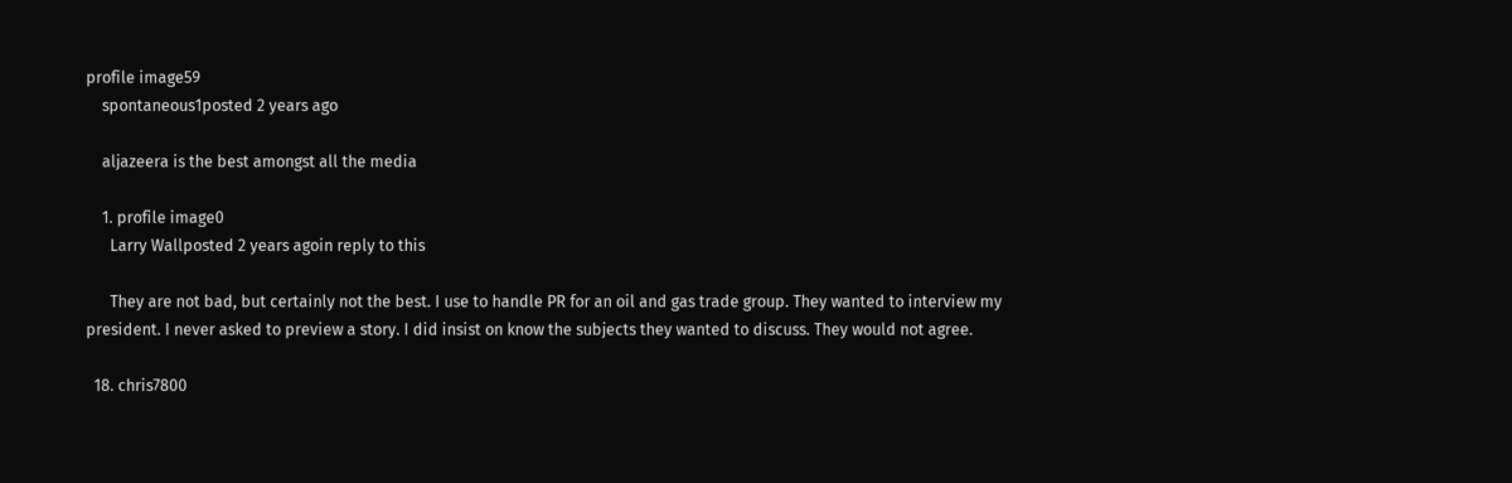profile image59
    spontaneous1posted 2 years ago

    aljazeera is the best amongst all the media

    1. profile image0
      Larry Wallposted 2 years agoin reply to this

      They are not bad, but certainly not the best. I use to handle PR for an oil and gas trade group. They wanted to interview my president. I never asked to preview a story. I did insist on know the subjects they wanted to discuss. They would not agree.

  18. chris7800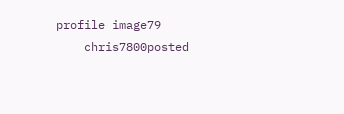profile image79
    chris7800posted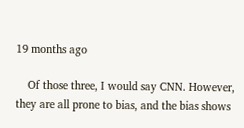19 months ago

    Of those three, I would say CNN. However, they are all prone to bias, and the bias shows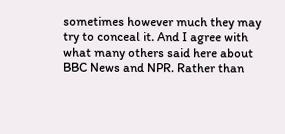sometimes however much they may try to conceal it. And I agree with what many others said here about BBC News and NPR. Rather than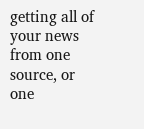getting all of your news from one source, or one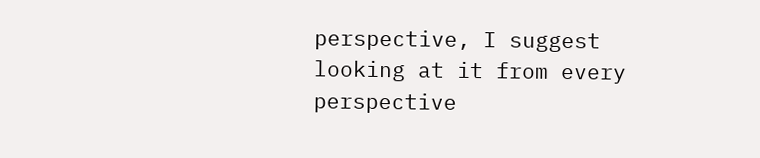perspective, I suggest looking at it from every perspective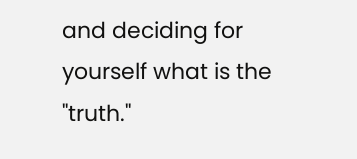and deciding for yourself what is the "truth."